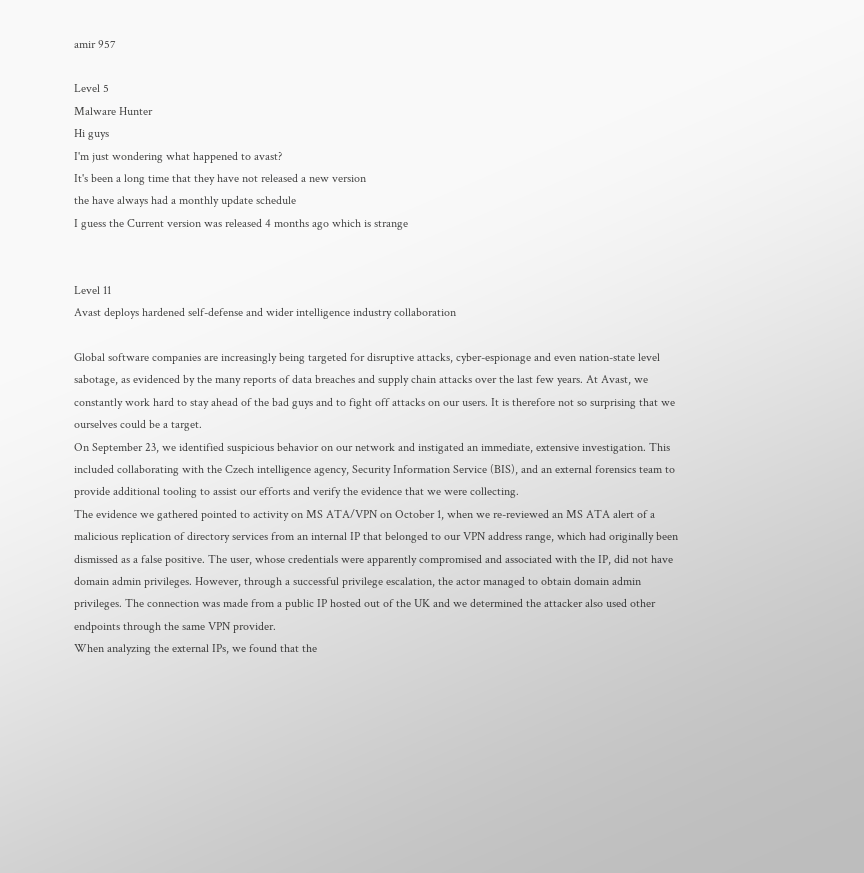amir 957

Level 5
Malware Hunter
Hi guys
I'm just wondering what happened to avast?
It's been a long time that they have not released a new version
the have always had a monthly update schedule
I guess the Current version was released 4 months ago which is strange


Level 11
Avast deploys hardened self-defense and wider intelligence industry collaboration

Global software companies are increasingly being targeted for disruptive attacks, cyber-espionage and even nation-state level sabotage, as evidenced by the many reports of data breaches and supply chain attacks over the last few years. At Avast, we constantly work hard to stay ahead of the bad guys and to fight off attacks on our users. It is therefore not so surprising that we ourselves could be a target.
On September 23, we identified suspicious behavior on our network and instigated an immediate, extensive investigation. This included collaborating with the Czech intelligence agency, Security Information Service (BIS), and an external forensics team to provide additional tooling to assist our efforts and verify the evidence that we were collecting.
The evidence we gathered pointed to activity on MS ATA/VPN on October 1, when we re-reviewed an MS ATA alert of a malicious replication of directory services from an internal IP that belonged to our VPN address range, which had originally been dismissed as a false positive. The user, whose credentials were apparently compromised and associated with the IP, did not have domain admin privileges. However, through a successful privilege escalation, the actor managed to obtain domain admin privileges. The connection was made from a public IP hosted out of the UK and we determined the attacker also used other endpoints through the same VPN provider.
When analyzing the external IPs, we found that the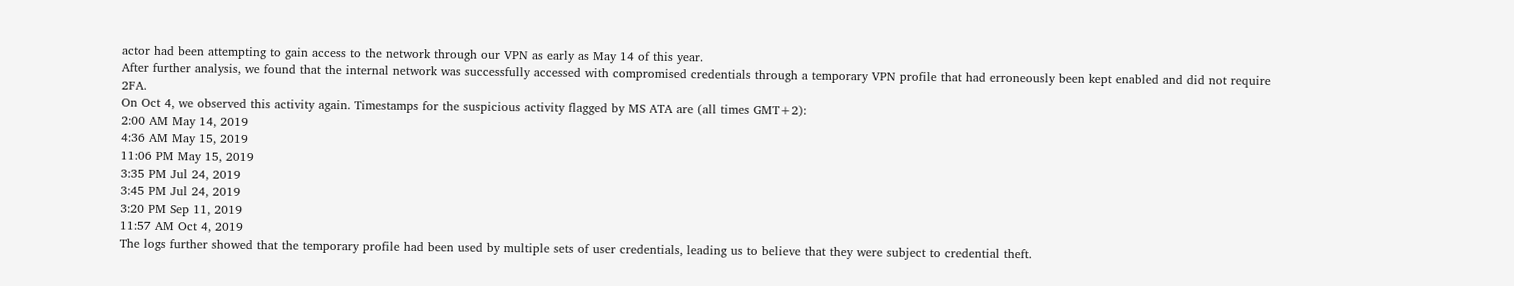actor had been attempting to gain access to the network through our VPN as early as May 14 of this year.
After further analysis, we found that the internal network was successfully accessed with compromised credentials through a temporary VPN profile that had erroneously been kept enabled and did not require 2FA.
On Oct 4, we observed this activity again. Timestamps for the suspicious activity flagged by MS ATA are (all times GMT+2):
2:00 AM May 14, 2019
4:36 AM May 15, 2019
11:06 PM May 15, 2019
3:35 PM Jul 24, 2019
3:45 PM Jul 24, 2019
3:20 PM Sep 11, 2019
11:57 AM Oct 4, 2019
The logs further showed that the temporary profile had been used by multiple sets of user credentials, leading us to believe that they were subject to credential theft.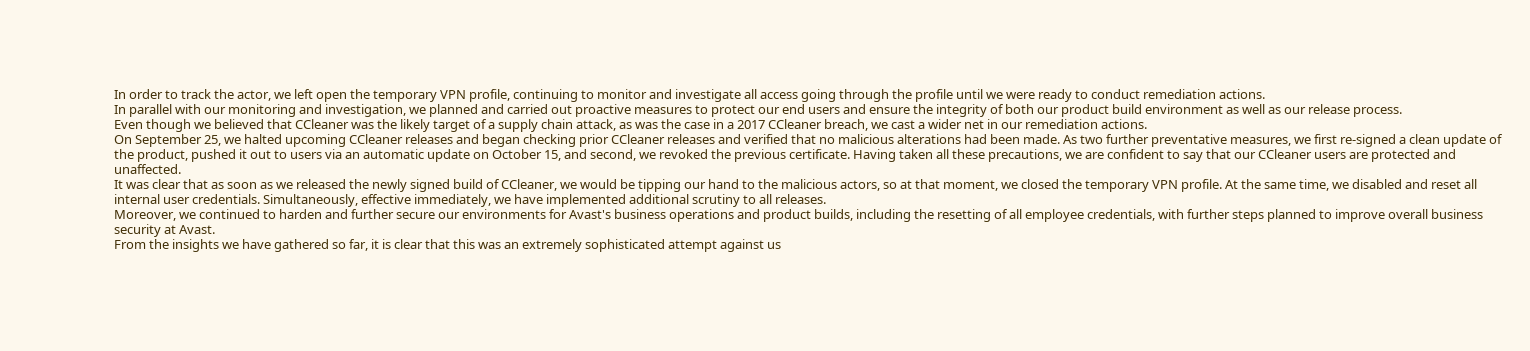In order to track the actor, we left open the temporary VPN profile, continuing to monitor and investigate all access going through the profile until we were ready to conduct remediation actions.
In parallel with our monitoring and investigation, we planned and carried out proactive measures to protect our end users and ensure the integrity of both our product build environment as well as our release process.
Even though we believed that CCleaner was the likely target of a supply chain attack, as was the case in a 2017 CCleaner breach, we cast a wider net in our remediation actions.
On September 25, we halted upcoming CCleaner releases and began checking prior CCleaner releases and verified that no malicious alterations had been made. As two further preventative measures, we first re-signed a clean update of the product, pushed it out to users via an automatic update on October 15, and second, we revoked the previous certificate. Having taken all these precautions, we are confident to say that our CCleaner users are protected and unaffected.
It was clear that as soon as we released the newly signed build of CCleaner, we would be tipping our hand to the malicious actors, so at that moment, we closed the temporary VPN profile. At the same time, we disabled and reset all internal user credentials. Simultaneously, effective immediately, we have implemented additional scrutiny to all releases.
Moreover, we continued to harden and further secure our environments for Avast's business operations and product builds, including the resetting of all employee credentials, with further steps planned to improve overall business security at Avast.
From the insights we have gathered so far, it is clear that this was an extremely sophisticated attempt against us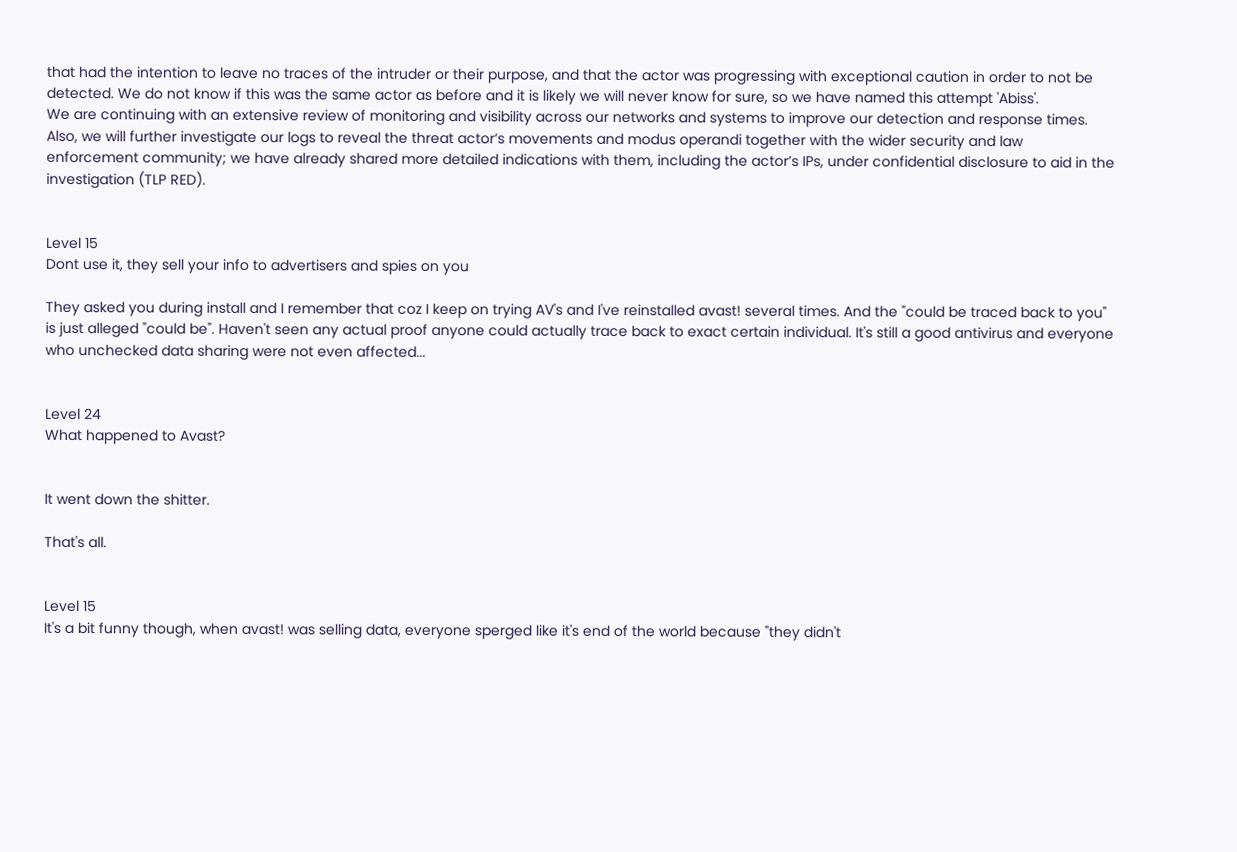that had the intention to leave no traces of the intruder or their purpose, and that the actor was progressing with exceptional caution in order to not be detected. We do not know if this was the same actor as before and it is likely we will never know for sure, so we have named this attempt 'Abiss'.
We are continuing with an extensive review of monitoring and visibility across our networks and systems to improve our detection and response times. Also, we will further investigate our logs to reveal the threat actor’s movements and modus operandi together with the wider security and law enforcement community; we have already shared more detailed indications with them, including the actor’s IPs, under confidential disclosure to aid in the investigation (TLP RED).


Level 15
Dont use it, they sell your info to advertisers and spies on you

They asked you during install and I remember that coz I keep on trying AV's and I've reinstalled avast! several times. And the "could be traced back to you" is just alleged "could be". Haven't seen any actual proof anyone could actually trace back to exact certain individual. It's still a good antivirus and everyone who unchecked data sharing were not even affected...


Level 24
What happened to Avast?


It went down the shitter.

That's all.


Level 15
It's a bit funny though, when avast! was selling data, everyone sperged like it's end of the world because "they didn't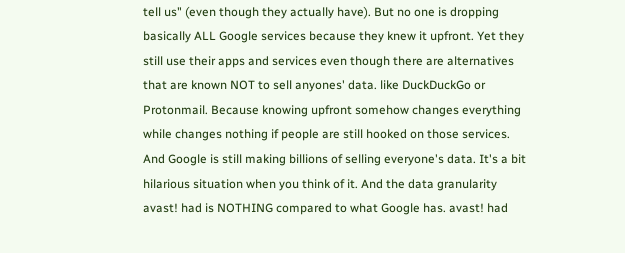tell us" (even though they actually have). But no one is dropping basically ALL Google services because they knew it upfront. Yet they still use their apps and services even though there are alternatives that are known NOT to sell anyones' data. like DuckDuckGo or Protonmail. Because knowing upfront somehow changes everything while changes nothing if people are still hooked on those services. And Google is still making billions of selling everyone's data. It's a bit hilarious situation when you think of it. And the data granularity avast! had is NOTHING compared to what Google has. avast! had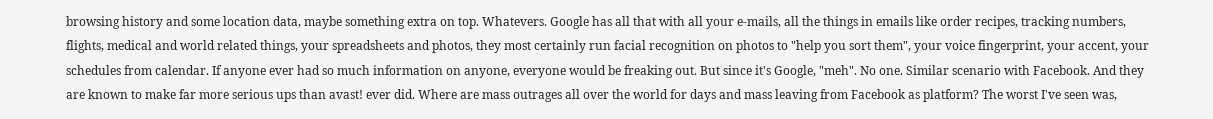browsing history and some location data, maybe something extra on top. Whatevers. Google has all that with all your e-mails, all the things in emails like order recipes, tracking numbers, flights, medical and world related things, your spreadsheets and photos, they most certainly run facial recognition on photos to "help you sort them", your voice fingerprint, your accent, your schedules from calendar. If anyone ever had so much information on anyone, everyone would be freaking out. But since it's Google, "meh". No one. Similar scenario with Facebook. And they are known to make far more serious ups than avast! ever did. Where are mass outrages all over the world for days and mass leaving from Facebook as platform? The worst I've seen was,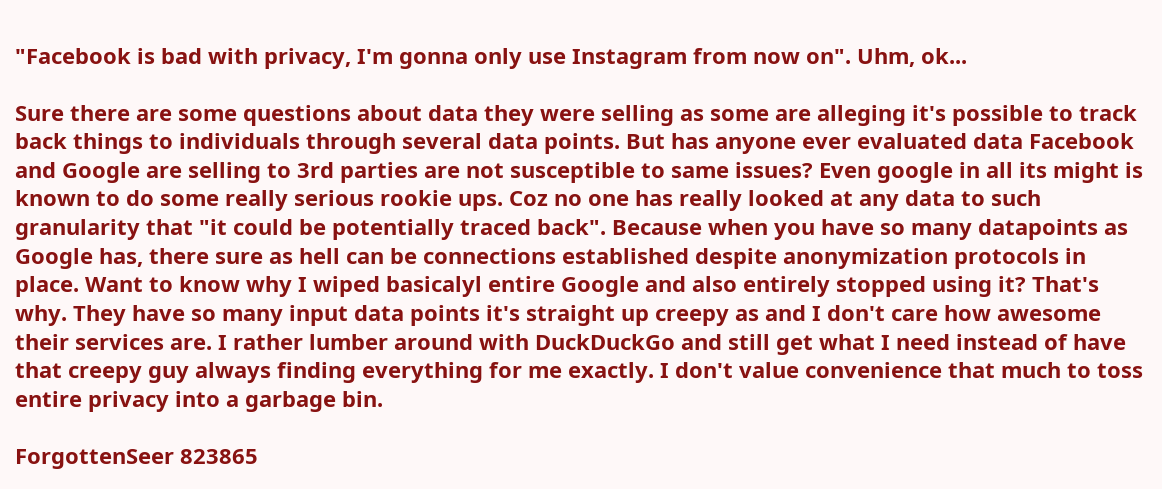"Facebook is bad with privacy, I'm gonna only use Instagram from now on". Uhm, ok...

Sure there are some questions about data they were selling as some are alleging it's possible to track back things to individuals through several data points. But has anyone ever evaluated data Facebook and Google are selling to 3rd parties are not susceptible to same issues? Even google in all its might is known to do some really serious rookie ups. Coz no one has really looked at any data to such granularity that "it could be potentially traced back". Because when you have so many datapoints as Google has, there sure as hell can be connections established despite anonymization protocols in place. Want to know why I wiped basicalyl entire Google and also entirely stopped using it? That's why. They have so many input data points it's straight up creepy as and I don't care how awesome their services are. I rather lumber around with DuckDuckGo and still get what I need instead of have that creepy guy always finding everything for me exactly. I don't value convenience that much to toss entire privacy into a garbage bin.

ForgottenSeer 823865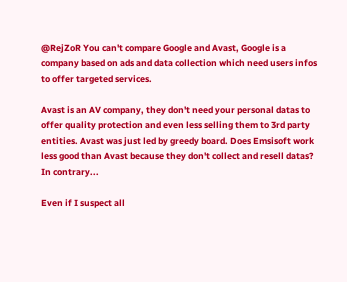@RejZoR You can't compare Google and Avast, Google is a company based on ads and data collection which need users infos to offer targeted services.

Avast is an AV company, they don't need your personal datas to offer quality protection and even less selling them to 3rd party entities. Avast was just led by greedy board. Does Emsisoft work less good than Avast because they don't collect and resell datas? In contrary...

Even if I suspect all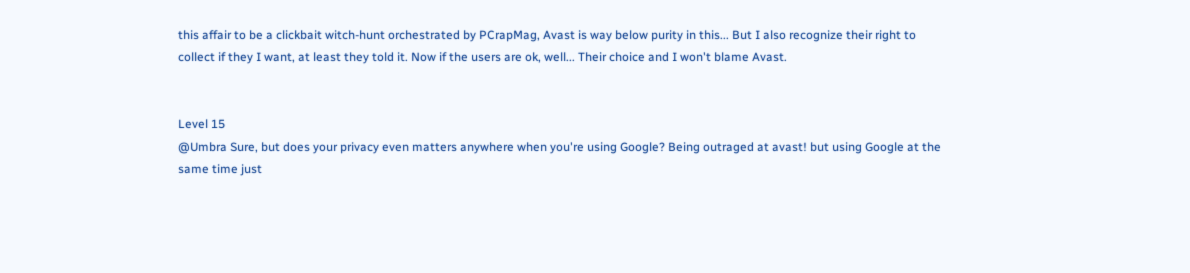this affair to be a clickbait witch-hunt orchestrated by PCrapMag, Avast is way below purity in this... But I also recognize their right to collect if they I want, at least they told it. Now if the users are ok, well... Their choice and I won't blame Avast.


Level 15
@Umbra Sure, but does your privacy even matters anywhere when you're using Google? Being outraged at avast! but using Google at the same time just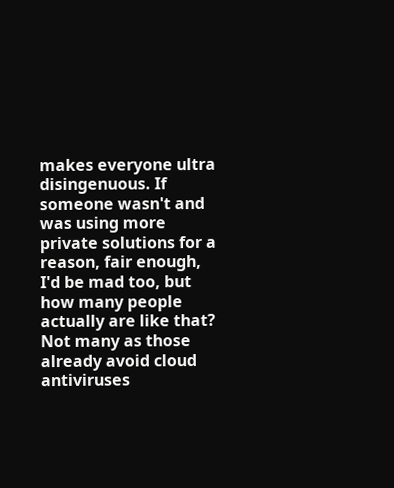makes everyone ultra disingenuous. If someone wasn't and was using more private solutions for a reason, fair enough, I'd be mad too, but how many people actually are like that? Not many as those already avoid cloud antiviruses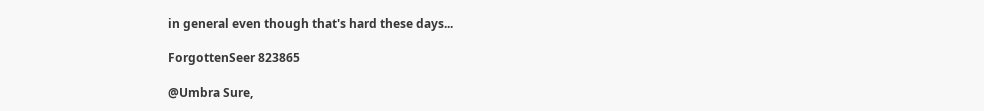in general even though that's hard these days...

ForgottenSeer 823865

@Umbra Sure,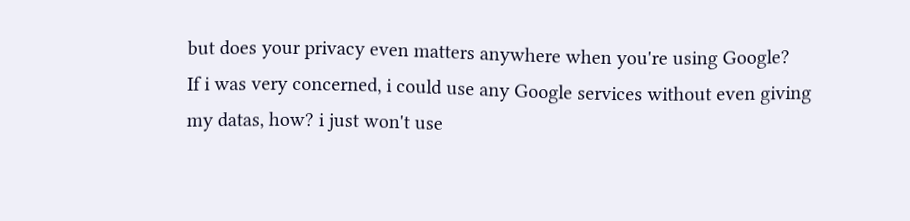but does your privacy even matters anywhere when you're using Google?
If i was very concerned, i could use any Google services without even giving my datas, how? i just won't use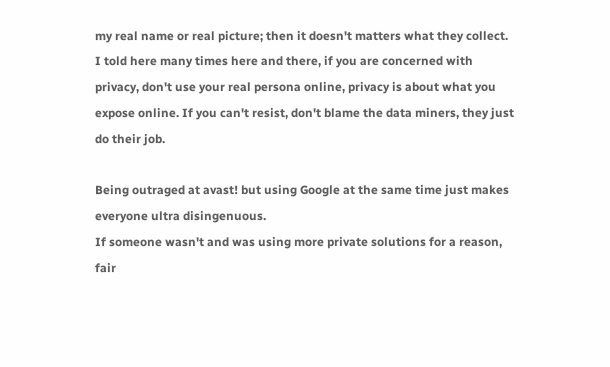my real name or real picture; then it doesn't matters what they collect.
I told here many times here and there, if you are concerned with privacy, don't use your real persona online, privacy is about what you expose online. If you can't resist, don't blame the data miners, they just do their job.

Being outraged at avast! but using Google at the same time just makes everyone ultra disingenuous.
If someone wasn't and was using more private solutions for a reason, fair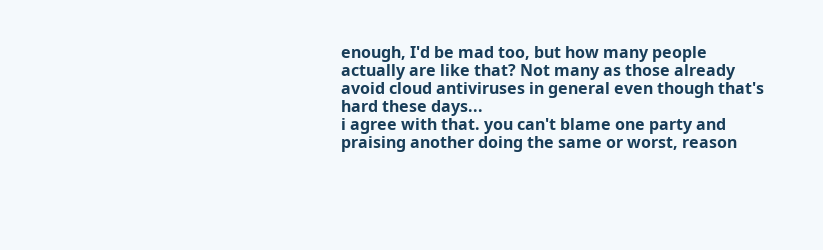enough, I'd be mad too, but how many people actually are like that? Not many as those already avoid cloud antiviruses in general even though that's hard these days...
i agree with that. you can't blame one party and praising another doing the same or worst, reason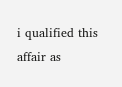i qualified this affair as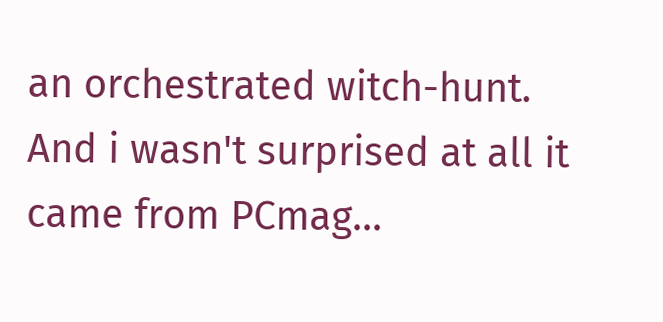an orchestrated witch-hunt. And i wasn't surprised at all it came from PCmag...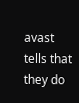avast tells that they do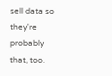sell data so they're probably that, too.